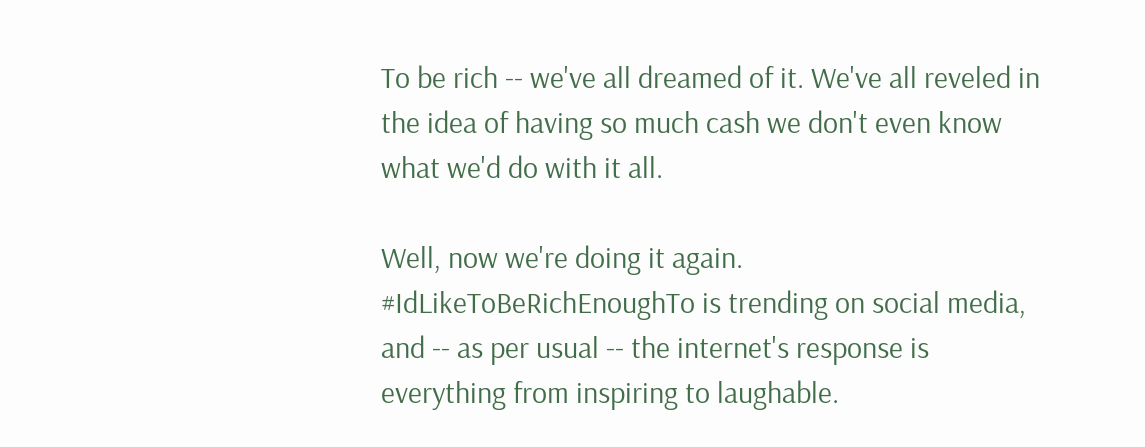To be rich -- we've all dreamed of it. We've all reveled in the idea of having so much cash we don't even know what we'd do with it all.

Well, now we're doing it again. #IdLikeToBeRichEnoughTo is trending on social media, and -- as per usual -- the internet's response is everything from inspiring to laughable.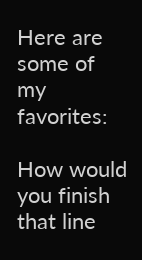Here are some of my favorites:

How would you finish that line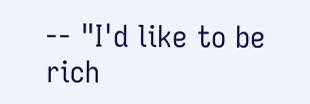-- "I'd like to be rich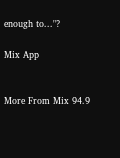enough to..."?

Mix App


More From Mix 94.9